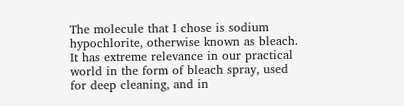The molecule that I chose is sodium hypochlorite, otherwise known as bleach. It has extreme relevance in our practical world in the form of bleach spray, used for deep cleaning, and in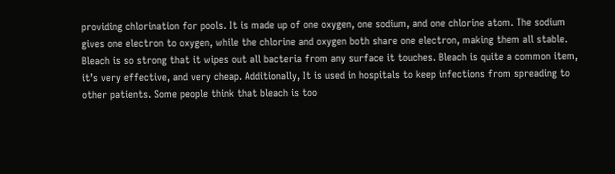providing chlorination for pools. It is made up of one oxygen, one sodium, and one chlorine atom. The sodium gives one electron to oxygen, while the chlorine and oxygen both share one electron, making them all stable. Bleach is so strong that it wipes out all bacteria from any surface it touches. Bleach is quite a common item, it’s very effective, and very cheap. Additionally, It is used in hospitals to keep infections from spreading to other patients. Some people think that bleach is too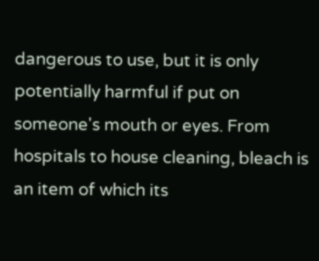dangerous to use, but it is only potentially harmful if put on someone's mouth or eyes. From hospitals to house cleaning, bleach is an item of which its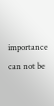importance can not be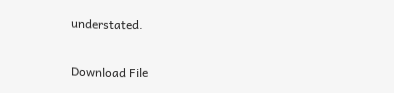understated.

Download File